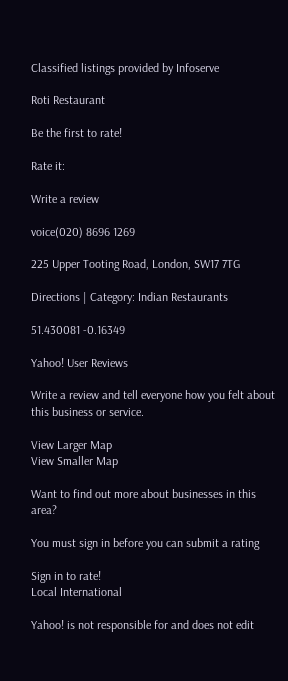Classified listings provided by Infoserve

Roti Restaurant

Be the first to rate!

Rate it:

Write a review

voice(020) 8696 1269

225 Upper Tooting Road, London, SW17 7TG

Directions | Category: Indian Restaurants

51.430081 -0.16349

Yahoo! User Reviews

Write a review and tell everyone how you felt about this business or service.

View Larger Map
View Smaller Map

Want to find out more about businesses in this area?

You must sign in before you can submit a rating

Sign in to rate!
Local International

Yahoo! is not responsible for and does not edit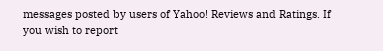messages posted by users of Yahoo! Reviews and Ratings. If you wish to report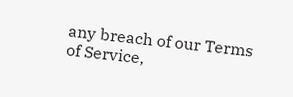any breach of our Terms of Service,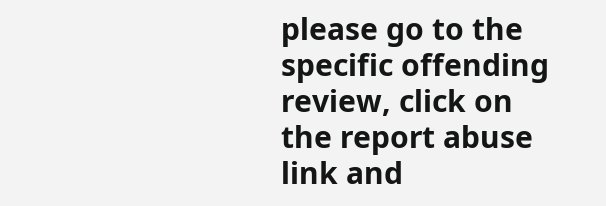please go to the specific offending review, click on the report abuse link and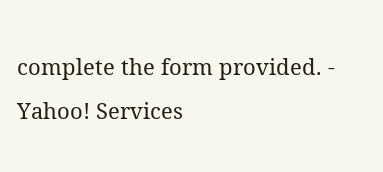complete the form provided. - Yahoo! Services